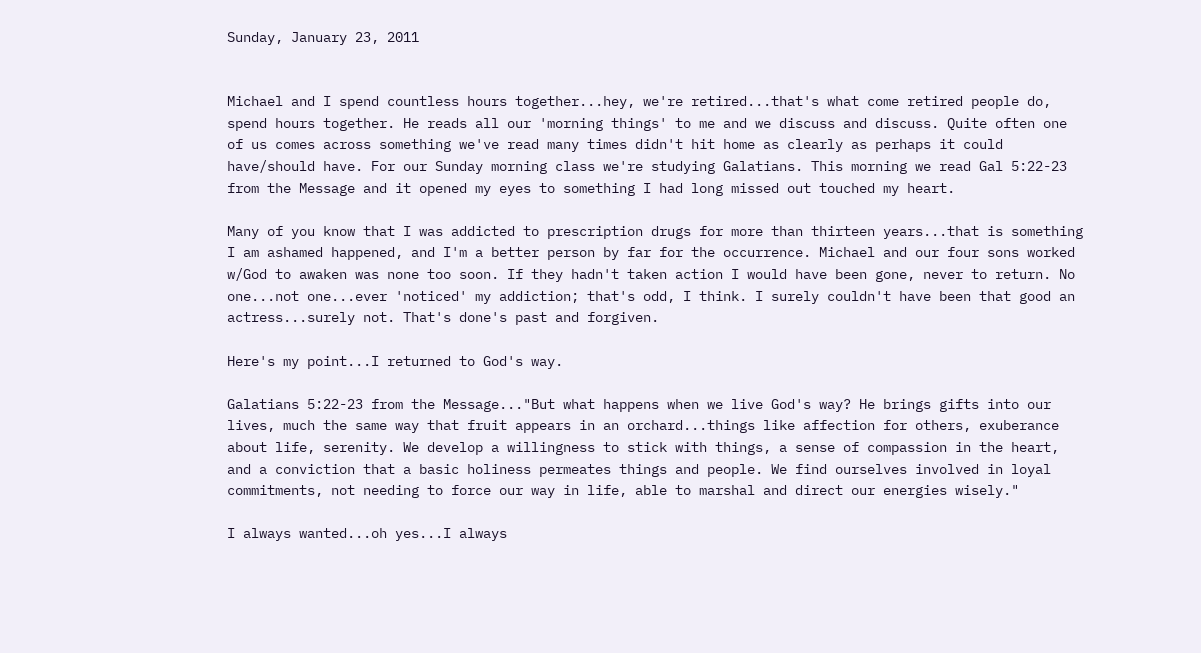Sunday, January 23, 2011


Michael and I spend countless hours together...hey, we're retired...that's what come retired people do, spend hours together. He reads all our 'morning things' to me and we discuss and discuss. Quite often one of us comes across something we've read many times didn't hit home as clearly as perhaps it could have/should have. For our Sunday morning class we're studying Galatians. This morning we read Gal 5:22-23 from the Message and it opened my eyes to something I had long missed out touched my heart.

Many of you know that I was addicted to prescription drugs for more than thirteen years...that is something I am ashamed happened, and I'm a better person by far for the occurrence. Michael and our four sons worked w/God to awaken was none too soon. If they hadn't taken action I would have been gone, never to return. No one...not one...ever 'noticed' my addiction; that's odd, I think. I surely couldn't have been that good an actress...surely not. That's done's past and forgiven.

Here's my point...I returned to God's way.

Galatians 5:22-23 from the Message..."But what happens when we live God's way? He brings gifts into our lives, much the same way that fruit appears in an orchard...things like affection for others, exuberance about life, serenity. We develop a willingness to stick with things, a sense of compassion in the heart, and a conviction that a basic holiness permeates things and people. We find ourselves involved in loyal commitments, not needing to force our way in life, able to marshal and direct our energies wisely."

I always wanted...oh yes...I always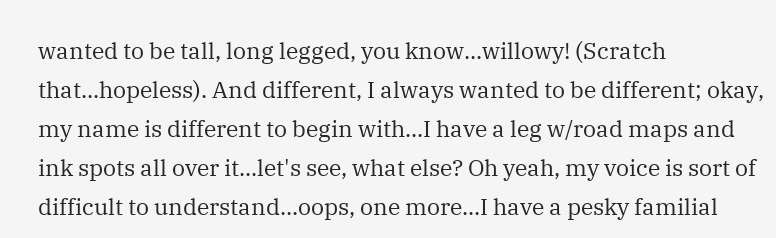wanted to be tall, long legged, you know...willowy! (Scratch that...hopeless). And different, I always wanted to be different; okay, my name is different to begin with...I have a leg w/road maps and ink spots all over it...let's see, what else? Oh yeah, my voice is sort of difficult to understand...oops, one more...I have a pesky familial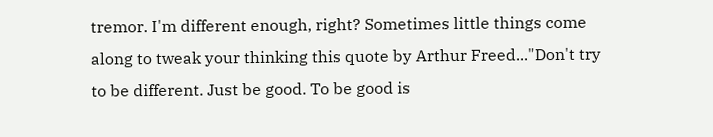tremor. I'm different enough, right? Sometimes little things come along to tweak your thinking this quote by Arthur Freed..."Don't try to be different. Just be good. To be good is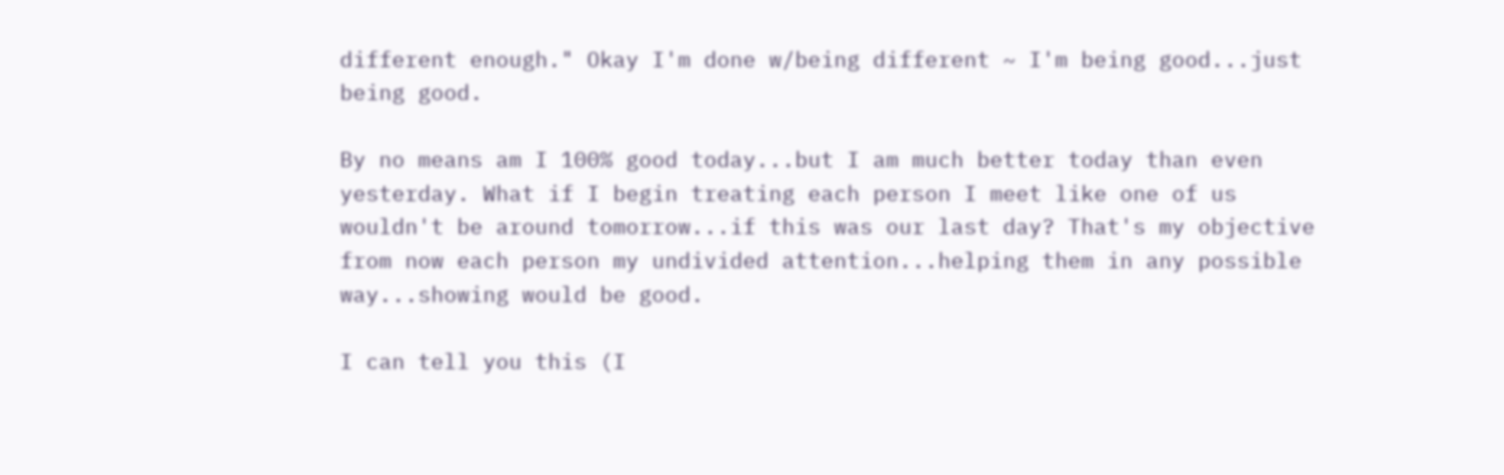different enough." Okay I'm done w/being different ~ I'm being good...just being good.

By no means am I 100% good today...but I am much better today than even yesterday. What if I begin treating each person I meet like one of us wouldn't be around tomorrow...if this was our last day? That's my objective from now each person my undivided attention...helping them in any possible way...showing would be good.

I can tell you this (I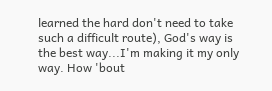learned the hard don't need to take such a difficult route), God's way is the best way...I'm making it my only way. How 'bout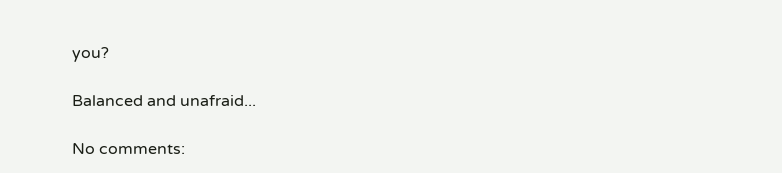you?

Balanced and unafraid...

No comments: